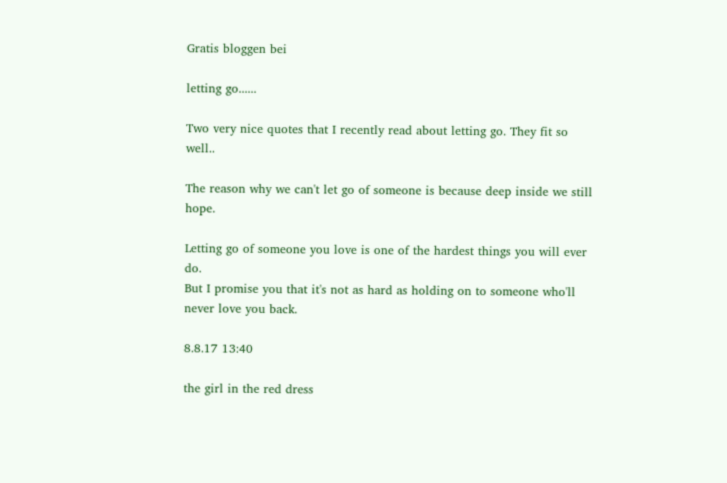Gratis bloggen bei

letting go......

Two very nice quotes that I recently read about letting go. They fit so well..

The reason why we can't let go of someone is because deep inside we still hope.

Letting go of someone you love is one of the hardest things you will ever do.
But I promise you that it's not as hard as holding on to someone who'll never love you back.

8.8.17 13:40

the girl in the red dress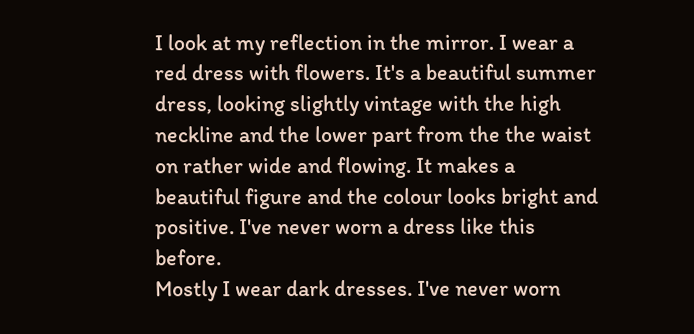I look at my reflection in the mirror. I wear a red dress with flowers. It's a beautiful summer dress, looking slightly vintage with the high neckline and the lower part from the the waist on rather wide and flowing. It makes a beautiful figure and the colour looks bright and positive. I've never worn a dress like this before.
Mostly I wear dark dresses. I've never worn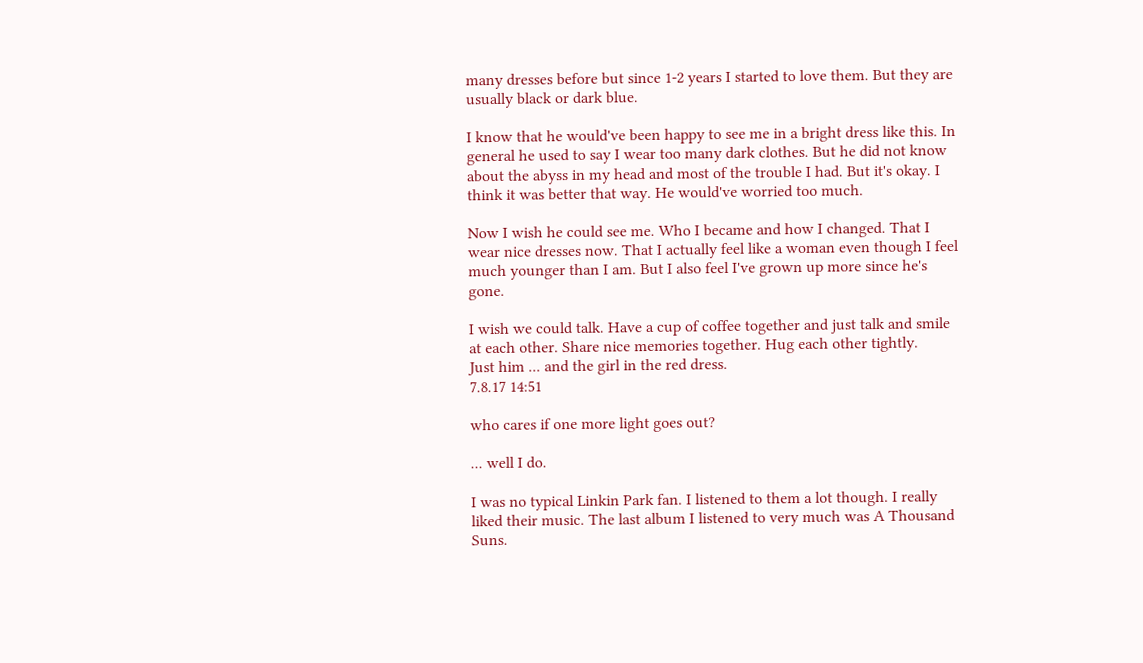many dresses before but since 1-2 years I started to love them. But they are usually black or dark blue.

I know that he would've been happy to see me in a bright dress like this. In general he used to say I wear too many dark clothes. But he did not know about the abyss in my head and most of the trouble I had. But it's okay. I think it was better that way. He would've worried too much.

Now I wish he could see me. Who I became and how I changed. That I wear nice dresses now. That I actually feel like a woman even though I feel much younger than I am. But I also feel I've grown up more since he's gone.

I wish we could talk. Have a cup of coffee together and just talk and smile at each other. Share nice memories together. Hug each other tightly.
Just him ... and the girl in the red dress.
7.8.17 14:51

who cares if one more light goes out?

... well I do.

I was no typical Linkin Park fan. I listened to them a lot though. I really liked their music. The last album I listened to very much was A Thousand Suns.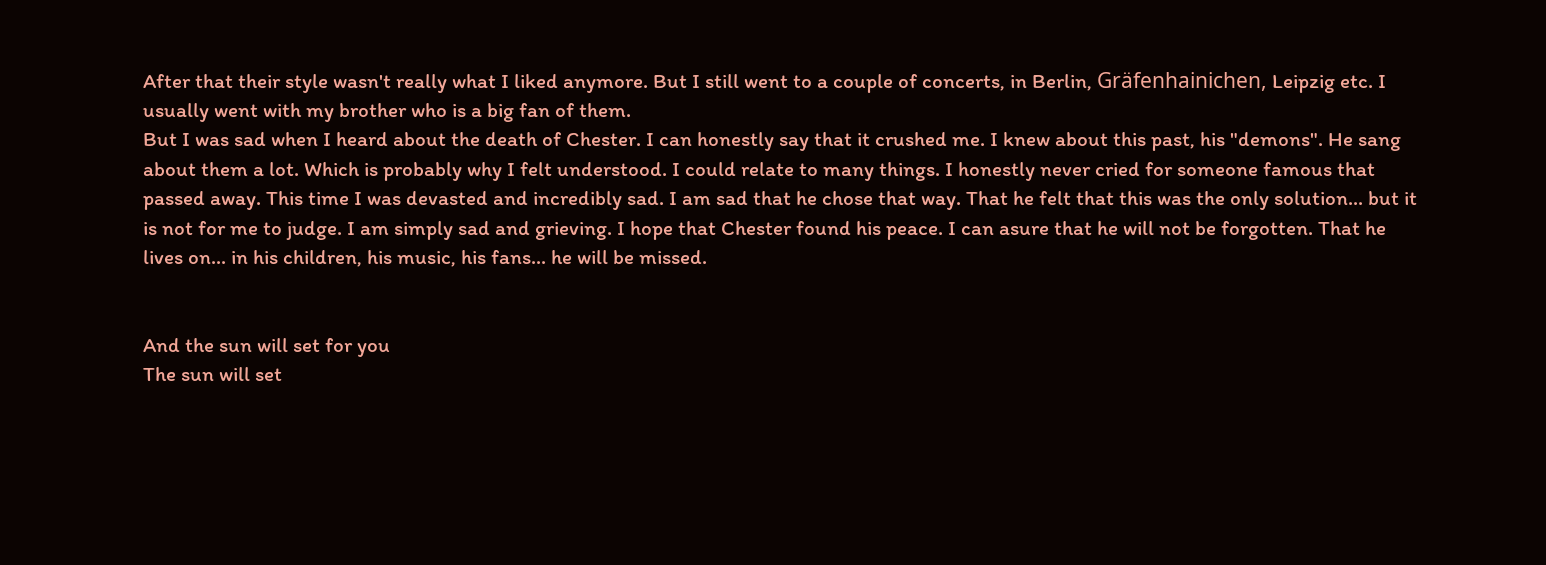After that their style wasn't really what I liked anymore. But I still went to a couple of concerts, in Berlin, Gräfenhainichen, Leipzig etc. I usually went with my brother who is a big fan of them.
But I was sad when I heard about the death of Chester. I can honestly say that it crushed me. I knew about this past, his "demons". He sang about them a lot. Which is probably why I felt understood. I could relate to many things. I honestly never cried for someone famous that passed away. This time I was devasted and incredibly sad. I am sad that he chose that way. That he felt that this was the only solution... but it is not for me to judge. I am simply sad and grieving. I hope that Chester found his peace. I can asure that he will not be forgotten. That he lives on... in his children, his music, his fans... he will be missed.


And the sun will set for you
The sun will set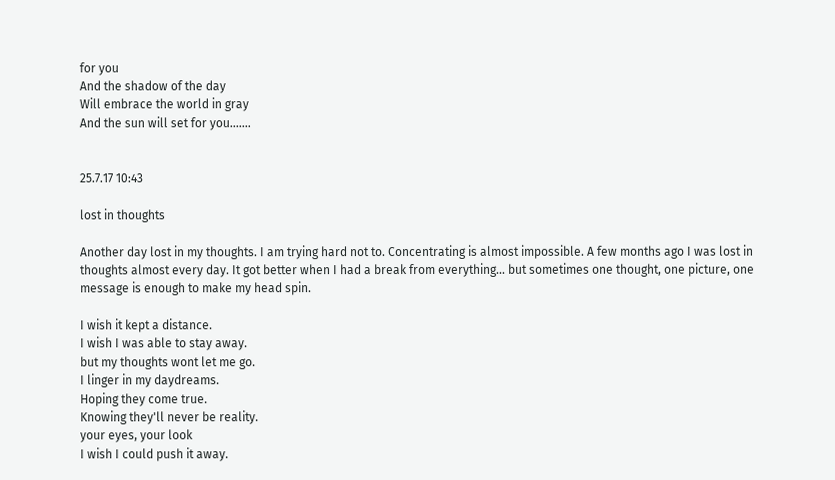for you
And the shadow of the day
Will embrace the world in gray
And the sun will set for you.......


25.7.17 10:43

lost in thoughts

Another day lost in my thoughts. I am trying hard not to. Concentrating is almost impossible. A few months ago I was lost in thoughts almost every day. It got better when I had a break from everything... but sometimes one thought, one picture, one message is enough to make my head spin.

I wish it kept a distance.
I wish I was able to stay away.
but my thoughts wont let me go.
I linger in my daydreams.
Hoping they come true.
Knowing they'll never be reality.
your eyes, your look
I wish I could push it away.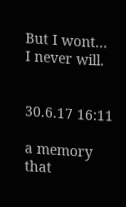But I wont...
I never will.


30.6.17 16:11

a memory that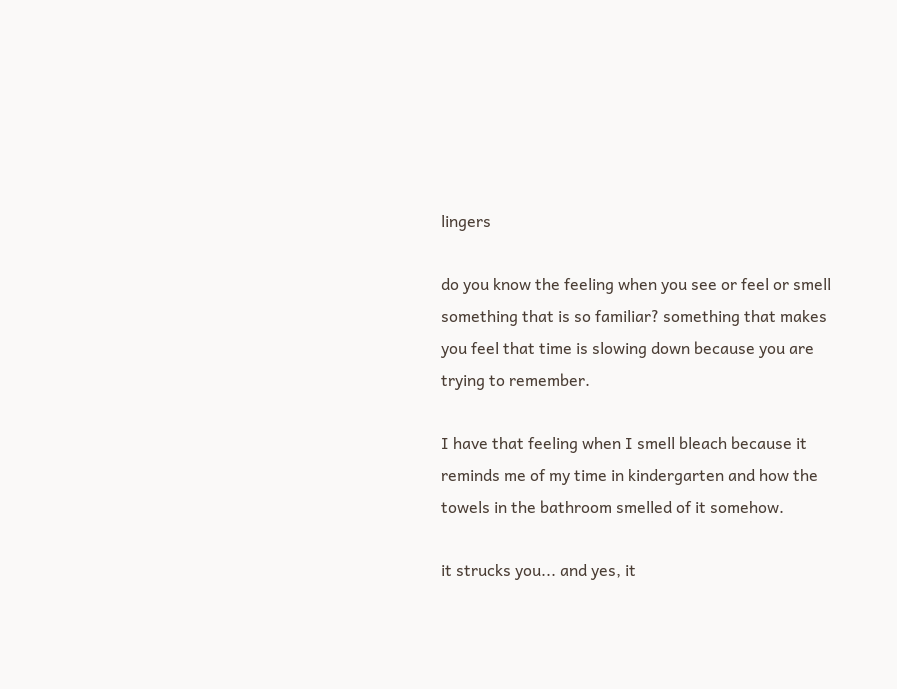lingers

do you know the feeling when you see or feel or smell something that is so familiar? something that makes you feel that time is slowing down because you are trying to remember.

I have that feeling when I smell bleach because it reminds me of my time in kindergarten and how the towels in the bathroom smelled of it somehow.

it strucks you... and yes, it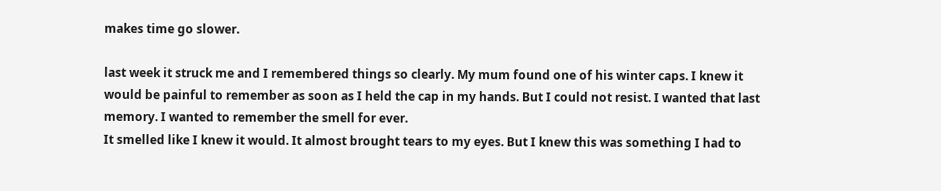makes time go slower.

last week it struck me and I remembered things so clearly. My mum found one of his winter caps. I knew it would be painful to remember as soon as I held the cap in my hands. But I could not resist. I wanted that last memory. I wanted to remember the smell for ever.
It smelled like I knew it would. It almost brought tears to my eyes. But I knew this was something I had to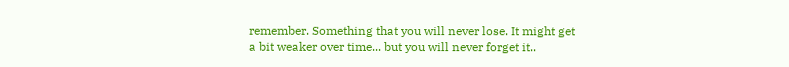remember. Something that you will never lose. It might get a bit weaker over time... but you will never forget it..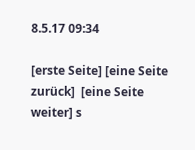8.5.17 09:34

[erste Seite] [eine Seite zurück]  [eine Seite weiter] s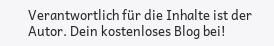Verantwortlich für die Inhalte ist der Autor. Dein kostenloses Blog bei!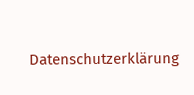Datenschutzerklärung